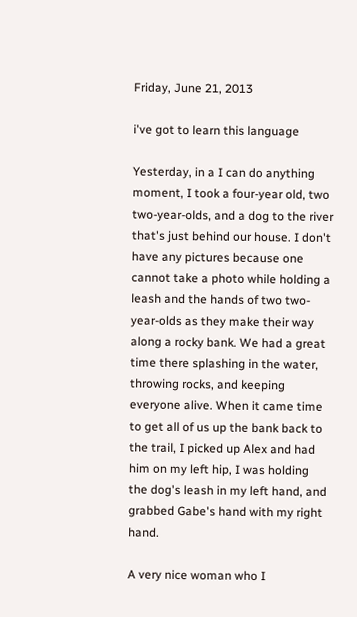Friday, June 21, 2013

i've got to learn this language

Yesterday, in a I can do anything moment, I took a four-year old, two two-year-olds, and a dog to the river that's just behind our house. I don't have any pictures because one cannot take a photo while holding a leash and the hands of two two-year-olds as they make their way along a rocky bank. We had a great time there splashing in the water, throwing rocks, and keeping everyone alive. When it came time to get all of us up the bank back to the trail, I picked up Alex and had him on my left hip, I was holding the dog's leash in my left hand, and grabbed Gabe's hand with my right hand.

A very nice woman who I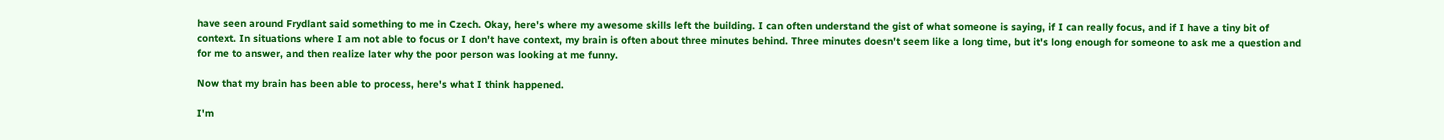have seen around Frydlant said something to me in Czech. Okay, here's where my awesome skills left the building. I can often understand the gist of what someone is saying, if I can really focus, and if I have a tiny bit of context. In situations where I am not able to focus or I don't have context, my brain is often about three minutes behind. Three minutes doesn't seem like a long time, but it's long enough for someone to ask me a question and for me to answer, and then realize later why the poor person was looking at me funny.

Now that my brain has been able to process, here's what I think happened.

I'm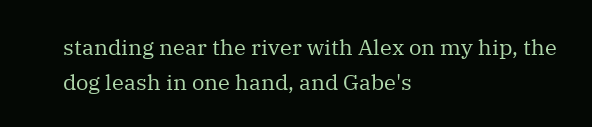standing near the river with Alex on my hip, the dog leash in one hand, and Gabe's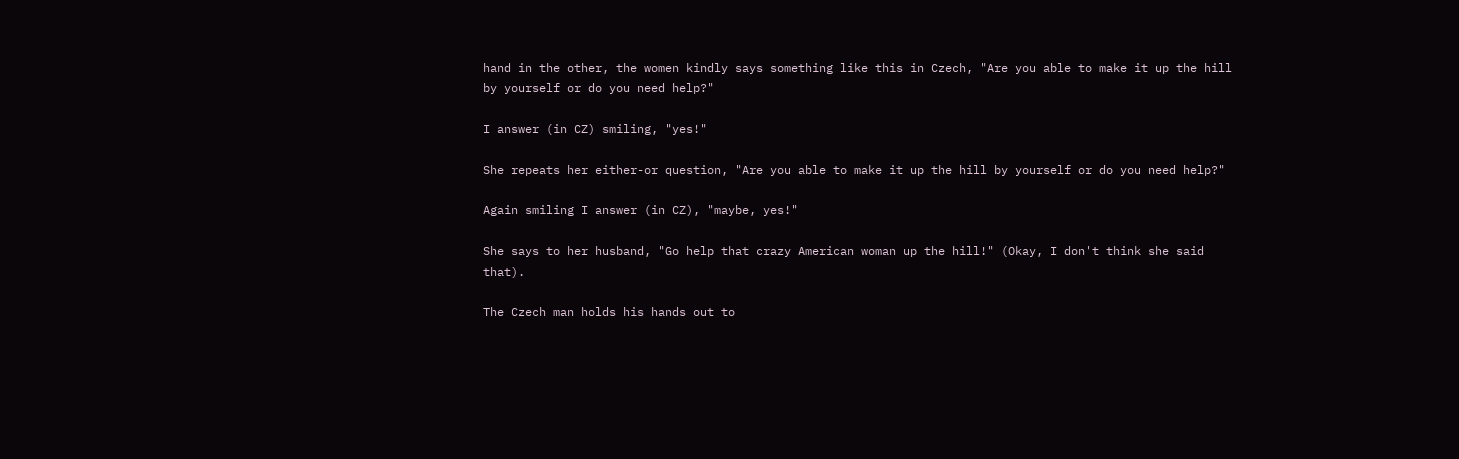hand in the other, the women kindly says something like this in Czech, "Are you able to make it up the hill by yourself or do you need help?"

I answer (in CZ) smiling, "yes!"

She repeats her either-or question, "Are you able to make it up the hill by yourself or do you need help?"

Again smiling I answer (in CZ), "maybe, yes!"

She says to her husband, "Go help that crazy American woman up the hill!" (Okay, I don't think she said that).

The Czech man holds his hands out to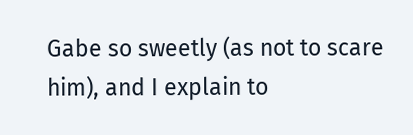Gabe so sweetly (as not to scare him), and I explain to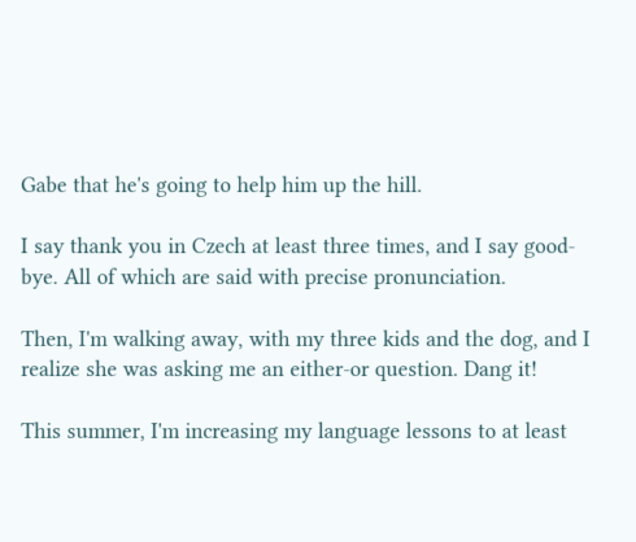Gabe that he's going to help him up the hill.

I say thank you in Czech at least three times, and I say good-bye. All of which are said with precise pronunciation.

Then, I'm walking away, with my three kids and the dog, and I realize she was asking me an either-or question. Dang it!

This summer, I'm increasing my language lessons to at least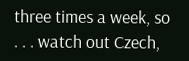three times a week, so . . . watch out Czech,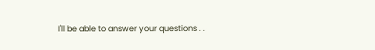I'll be able to answer your questions . .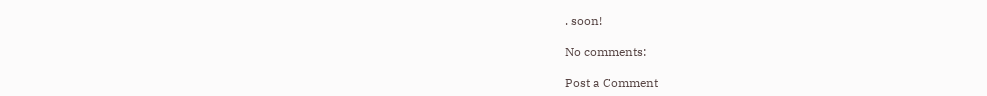. soon!

No comments:

Post a Comment